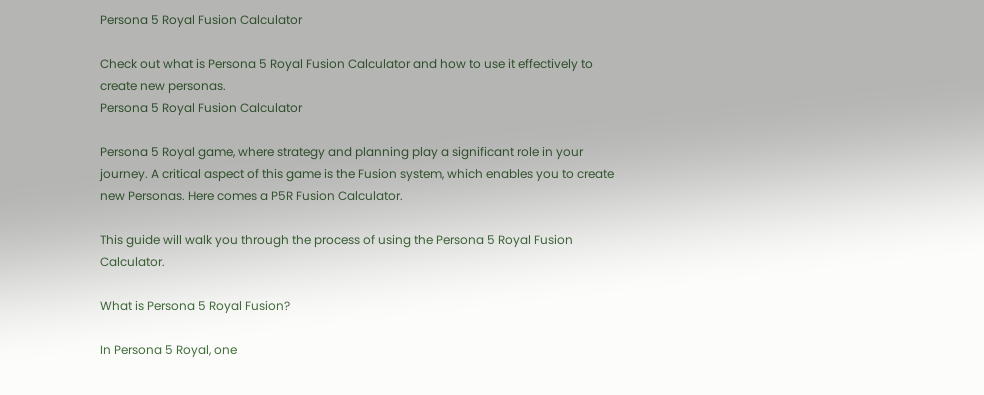Persona 5 Royal Fusion Calculator

Check out what is Persona 5 Royal Fusion Calculator and how to use it effectively to create new personas.
Persona 5 Royal Fusion Calculator

Persona 5 Royal game, where strategy and planning play a significant role in your journey. A critical aspect of this game is the Fusion system, which enables you to create new Personas. Here comes a P5R Fusion Calculator.

This guide will walk you through the process of using the Persona 5 Royal Fusion Calculator.

What is Persona 5 Royal Fusion?

In Persona 5 Royal, one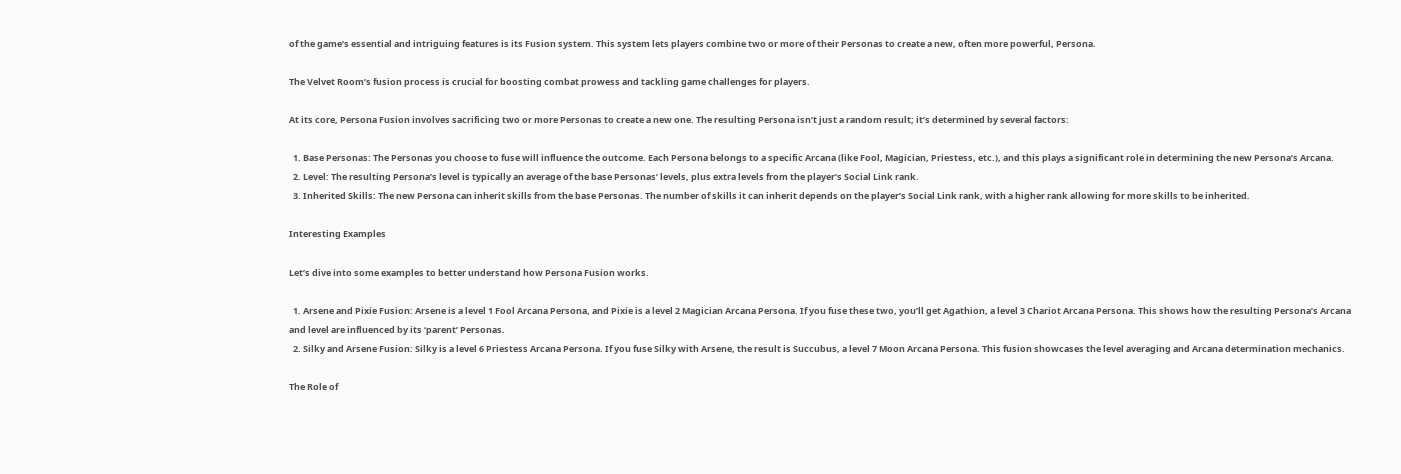of the game’s essential and intriguing features is its Fusion system. This system lets players combine two or more of their Personas to create a new, often more powerful, Persona.

The Velvet Room’s fusion process is crucial for boosting combat prowess and tackling game challenges for players.

At its core, Persona Fusion involves sacrificing two or more Personas to create a new one. The resulting Persona isn’t just a random result; it’s determined by several factors:

  1. Base Personas: The Personas you choose to fuse will influence the outcome. Each Persona belongs to a specific Arcana (like Fool, Magician, Priestess, etc.), and this plays a significant role in determining the new Persona’s Arcana.
  2. Level: The resulting Persona’s level is typically an average of the base Personas’ levels, plus extra levels from the player’s Social Link rank.
  3. Inherited Skills: The new Persona can inherit skills from the base Personas. The number of skills it can inherit depends on the player’s Social Link rank, with a higher rank allowing for more skills to be inherited.

Interesting Examples

Let’s dive into some examples to better understand how Persona Fusion works.

  1. Arsene and Pixie Fusion: Arsene is a level 1 Fool Arcana Persona, and Pixie is a level 2 Magician Arcana Persona. If you fuse these two, you’ll get Agathion, a level 3 Chariot Arcana Persona. This shows how the resulting Persona’s Arcana and level are influenced by its ‘parent’ Personas.
  2. Silky and Arsene Fusion: Silky is a level 6 Priestess Arcana Persona. If you fuse Silky with Arsene, the result is Succubus, a level 7 Moon Arcana Persona. This fusion showcases the level averaging and Arcana determination mechanics.

The Role of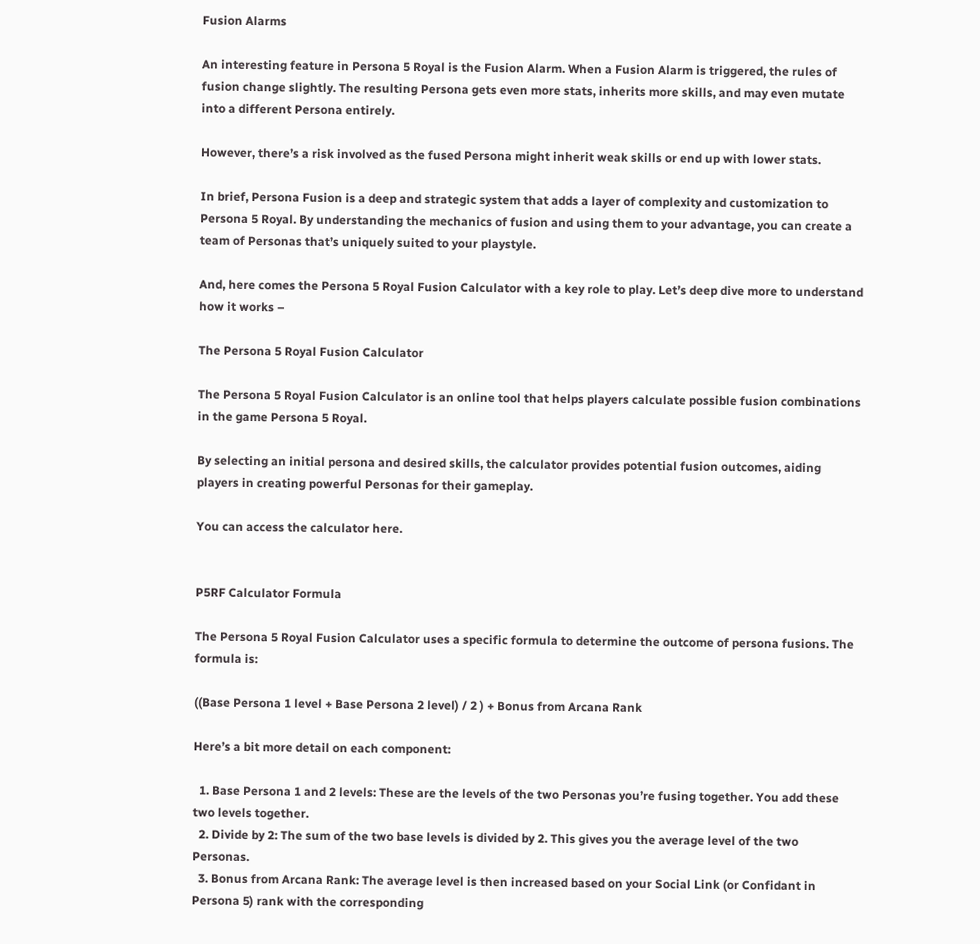Fusion Alarms

An interesting feature in Persona 5 Royal is the Fusion Alarm. When a Fusion Alarm is triggered, the rules of fusion change slightly. The resulting Persona gets even more stats, inherits more skills, and may even mutate into a different Persona entirely.

However, there’s a risk involved as the fused Persona might inherit weak skills or end up with lower stats.

In brief, Persona Fusion is a deep and strategic system that adds a layer of complexity and customization to Persona 5 Royal. By understanding the mechanics of fusion and using them to your advantage, you can create a team of Personas that’s uniquely suited to your playstyle.

And, here comes the Persona 5 Royal Fusion Calculator with a key role to play. Let’s deep dive more to understand how it works –

The Persona 5 Royal Fusion Calculator

The Persona 5 Royal Fusion Calculator is an online tool that helps players calculate possible fusion combinations in the game Persona 5 Royal.

By selecting an initial persona and desired skills, the calculator provides potential fusion outcomes, aiding players in creating powerful Personas for their gameplay.

You can access the calculator here.


P5RF Calculator Formula

The Persona 5 Royal Fusion Calculator uses a specific formula to determine the outcome of persona fusions. The formula is:

((Base Persona 1 level + Base Persona 2 level) / 2 ) + Bonus from Arcana Rank

Here’s a bit more detail on each component:

  1. Base Persona 1 and 2 levels: These are the levels of the two Personas you’re fusing together. You add these two levels together.
  2. Divide by 2: The sum of the two base levels is divided by 2. This gives you the average level of the two Personas.
  3. Bonus from Arcana Rank: The average level is then increased based on your Social Link (or Confidant in Persona 5) rank with the corresponding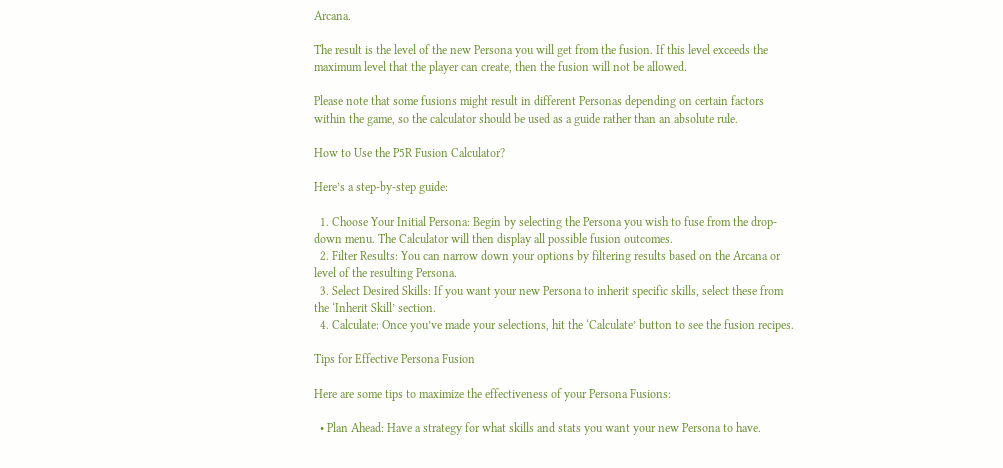Arcana.

The result is the level of the new Persona you will get from the fusion. If this level exceeds the maximum level that the player can create, then the fusion will not be allowed.

Please note that some fusions might result in different Personas depending on certain factors within the game, so the calculator should be used as a guide rather than an absolute rule.

How to Use the P5R Fusion Calculator?

Here’s a step-by-step guide:

  1. Choose Your Initial Persona: Begin by selecting the Persona you wish to fuse from the drop-down menu. The Calculator will then display all possible fusion outcomes.
  2. Filter Results: You can narrow down your options by filtering results based on the Arcana or level of the resulting Persona.
  3. Select Desired Skills: If you want your new Persona to inherit specific skills, select these from the ‘Inherit Skill’ section.
  4. Calculate: Once you’ve made your selections, hit the ‘Calculate’ button to see the fusion recipes.

Tips for Effective Persona Fusion

Here are some tips to maximize the effectiveness of your Persona Fusions:

  • Plan Ahead: Have a strategy for what skills and stats you want your new Persona to have.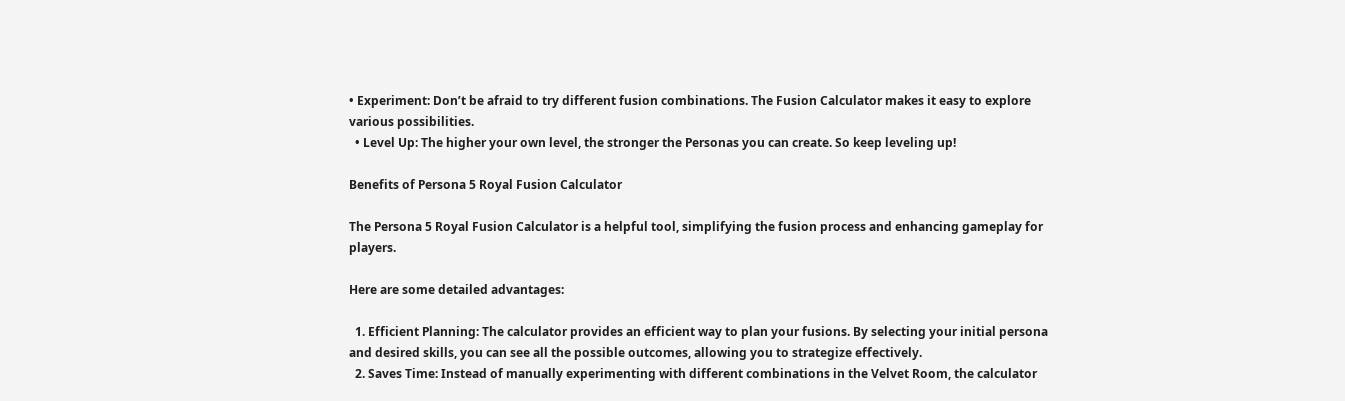• Experiment: Don’t be afraid to try different fusion combinations. The Fusion Calculator makes it easy to explore various possibilities.
  • Level Up: The higher your own level, the stronger the Personas you can create. So keep leveling up!

Benefits of Persona 5 Royal Fusion Calculator

The Persona 5 Royal Fusion Calculator is a helpful tool, simplifying the fusion process and enhancing gameplay for players.

Here are some detailed advantages:

  1. Efficient Planning: The calculator provides an efficient way to plan your fusions. By selecting your initial persona and desired skills, you can see all the possible outcomes, allowing you to strategize effectively.
  2. Saves Time: Instead of manually experimenting with different combinations in the Velvet Room, the calculator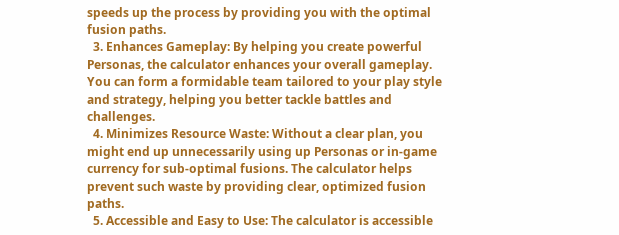speeds up the process by providing you with the optimal fusion paths.
  3. Enhances Gameplay: By helping you create powerful Personas, the calculator enhances your overall gameplay. You can form a formidable team tailored to your play style and strategy, helping you better tackle battles and challenges.
  4. Minimizes Resource Waste: Without a clear plan, you might end up unnecessarily using up Personas or in-game currency for sub-optimal fusions. The calculator helps prevent such waste by providing clear, optimized fusion paths.
  5. Accessible and Easy to Use: The calculator is accessible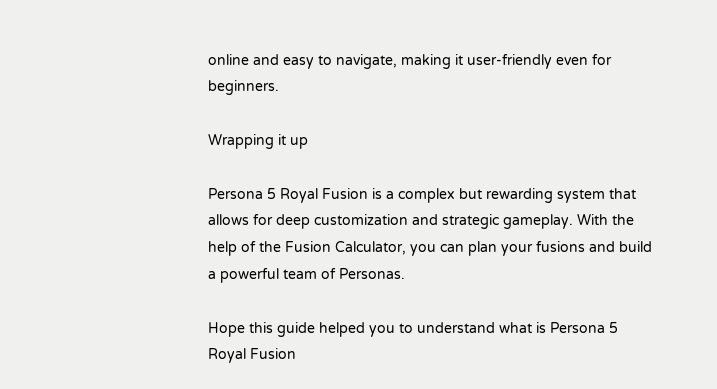online and easy to navigate, making it user-friendly even for beginners.

Wrapping it up

Persona 5 Royal Fusion is a complex but rewarding system that allows for deep customization and strategic gameplay. With the help of the Fusion Calculator, you can plan your fusions and build a powerful team of Personas.

Hope this guide helped you to understand what is Persona 5 Royal Fusion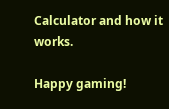Calculator and how it works.

Happy gaming!